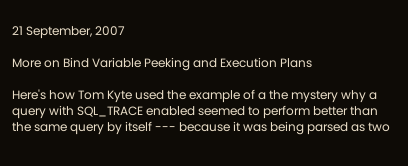21 September, 2007

More on Bind Variable Peeking and Execution Plans

Here's how Tom Kyte used the example of a the mystery why a query with SQL_TRACE enabled seemed to perform better than the same query by itself --- because it was being parsed as two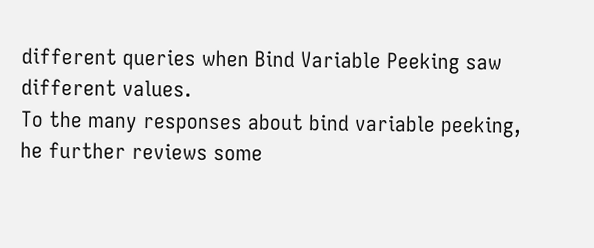different queries when Bind Variable Peeking saw different values.
To the many responses about bind variable peeking, he further reviews some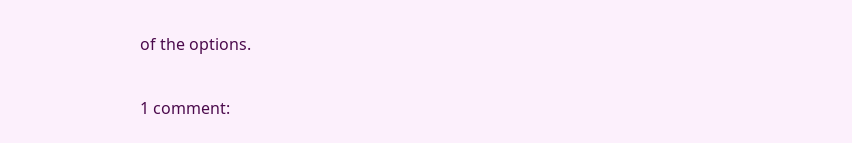of the options.

1 comment: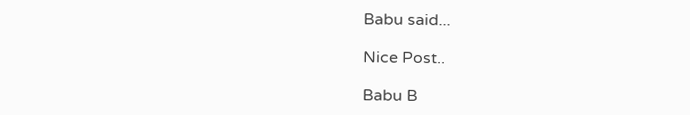Babu said...

Nice Post..

Babu B